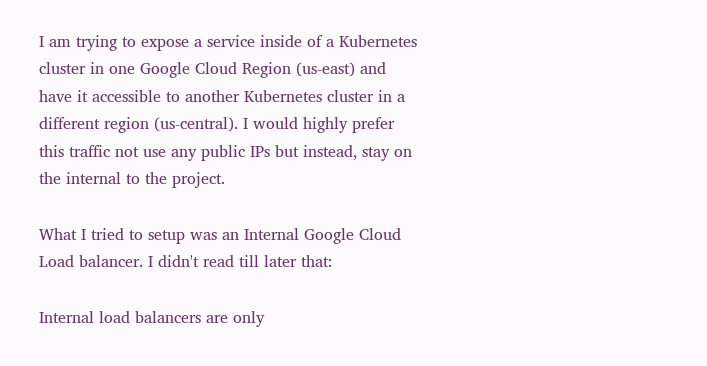I am trying to expose a service inside of a Kubernetes cluster in one Google Cloud Region (us-east) and have it accessible to another Kubernetes cluster in a different region (us-central). I would highly prefer this traffic not use any public IPs but instead, stay on the internal to the project.

What I tried to setup was an Internal Google Cloud Load balancer. I didn't read till later that:

Internal load balancers are only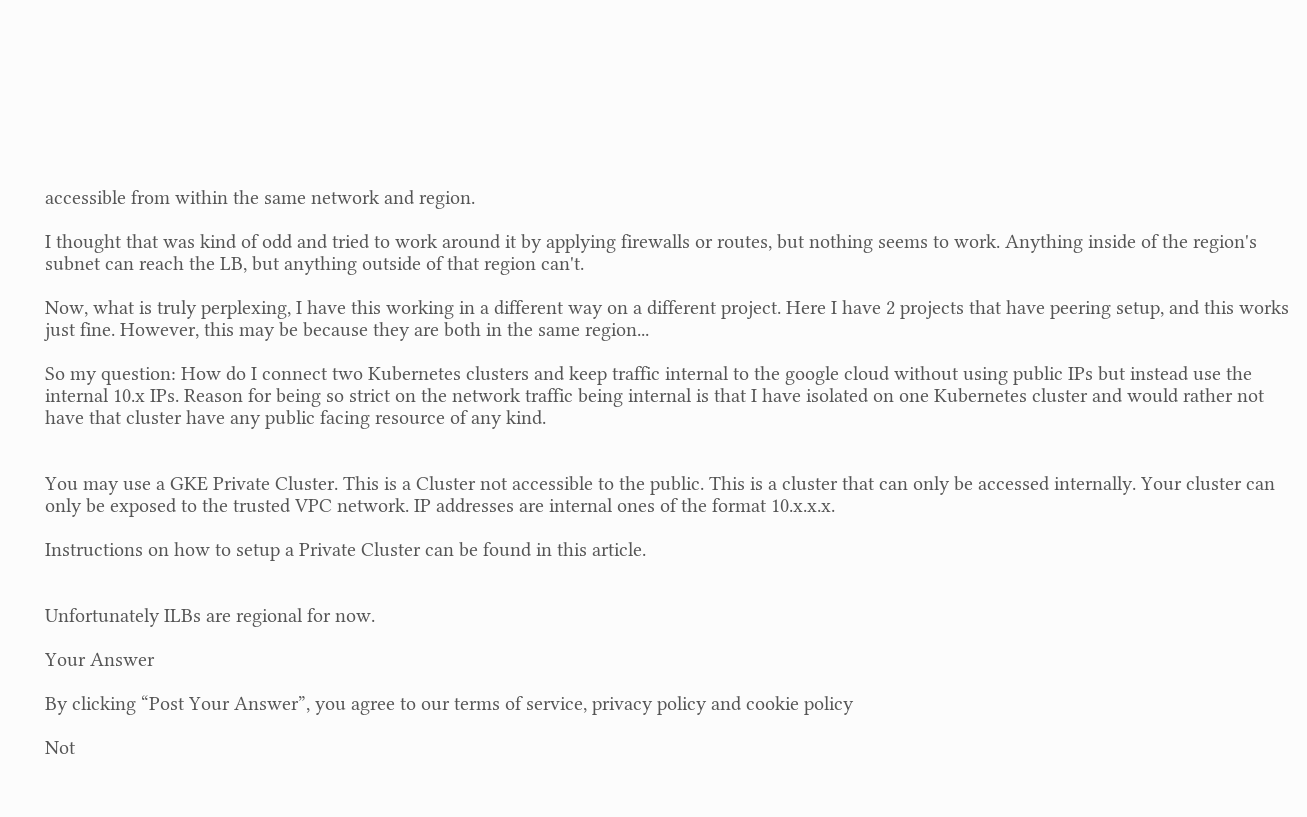accessible from within the same network and region.

I thought that was kind of odd and tried to work around it by applying firewalls or routes, but nothing seems to work. Anything inside of the region's subnet can reach the LB, but anything outside of that region can't.

Now, what is truly perplexing, I have this working in a different way on a different project. Here I have 2 projects that have peering setup, and this works just fine. However, this may be because they are both in the same region...

So my question: How do I connect two Kubernetes clusters and keep traffic internal to the google cloud without using public IPs but instead use the internal 10.x IPs. Reason for being so strict on the network traffic being internal is that I have isolated on one Kubernetes cluster and would rather not have that cluster have any public facing resource of any kind.


You may use a GKE Private Cluster. This is a Cluster not accessible to the public. This is a cluster that can only be accessed internally. Your cluster can only be exposed to the trusted VPC network. IP addresses are internal ones of the format 10.x.x.x.

Instructions on how to setup a Private Cluster can be found in this article.


Unfortunately ILBs are regional for now.

Your Answer

By clicking “Post Your Answer”, you agree to our terms of service, privacy policy and cookie policy

Not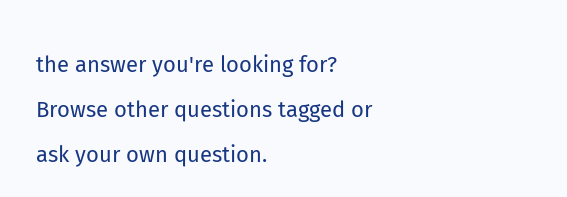the answer you're looking for? Browse other questions tagged or ask your own question.